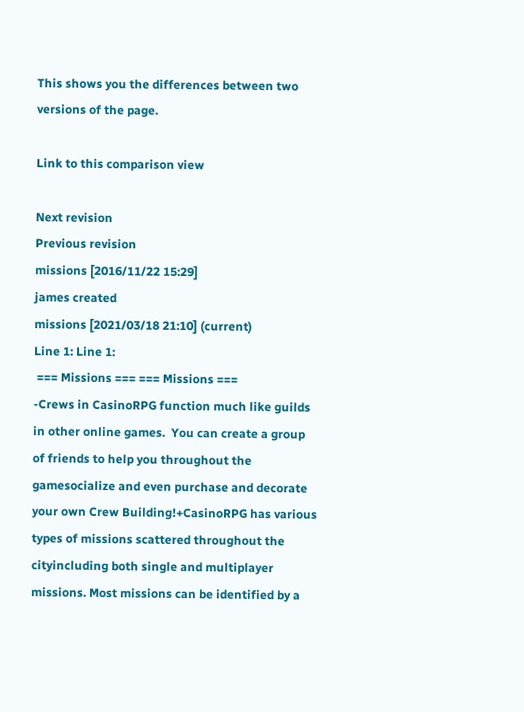This shows you the differences between two versions of the page.

Link to this comparison view

Next revision
Previous revision
missions [2016/11/22 15:29]
james created
missions [2021/03/18 21:10] (current)
Line 1: Line 1:
 === Missions === === Missions ===
-Crews in CasinoRPG function much like guilds in other online games.  You can create a group of friends to help you throughout the gamesocialize and even purchase and decorate your own Crew Building!+CasinoRPG has various types of missions scattered throughout the cityincluding both single and multiplayer missions. Most missions can be identified by a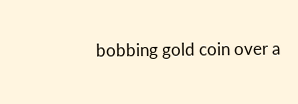bobbing gold coin over a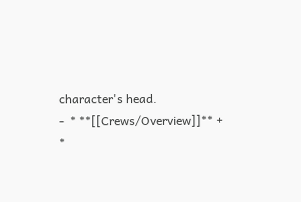character's head.
-  * **[[Crews/Overview]]** +  *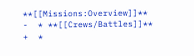**[[Missions:Overview]]**
-  * **[[Crews/Battles]]** +  *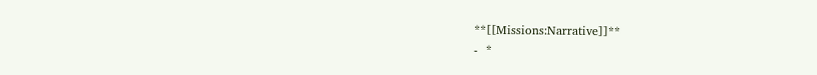**[[Missions:Narrative]]**
-  *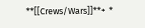**[[Crews/Wars]]**+  *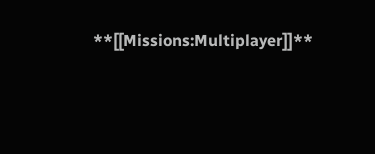**[[Missions:Multiplayer]]**